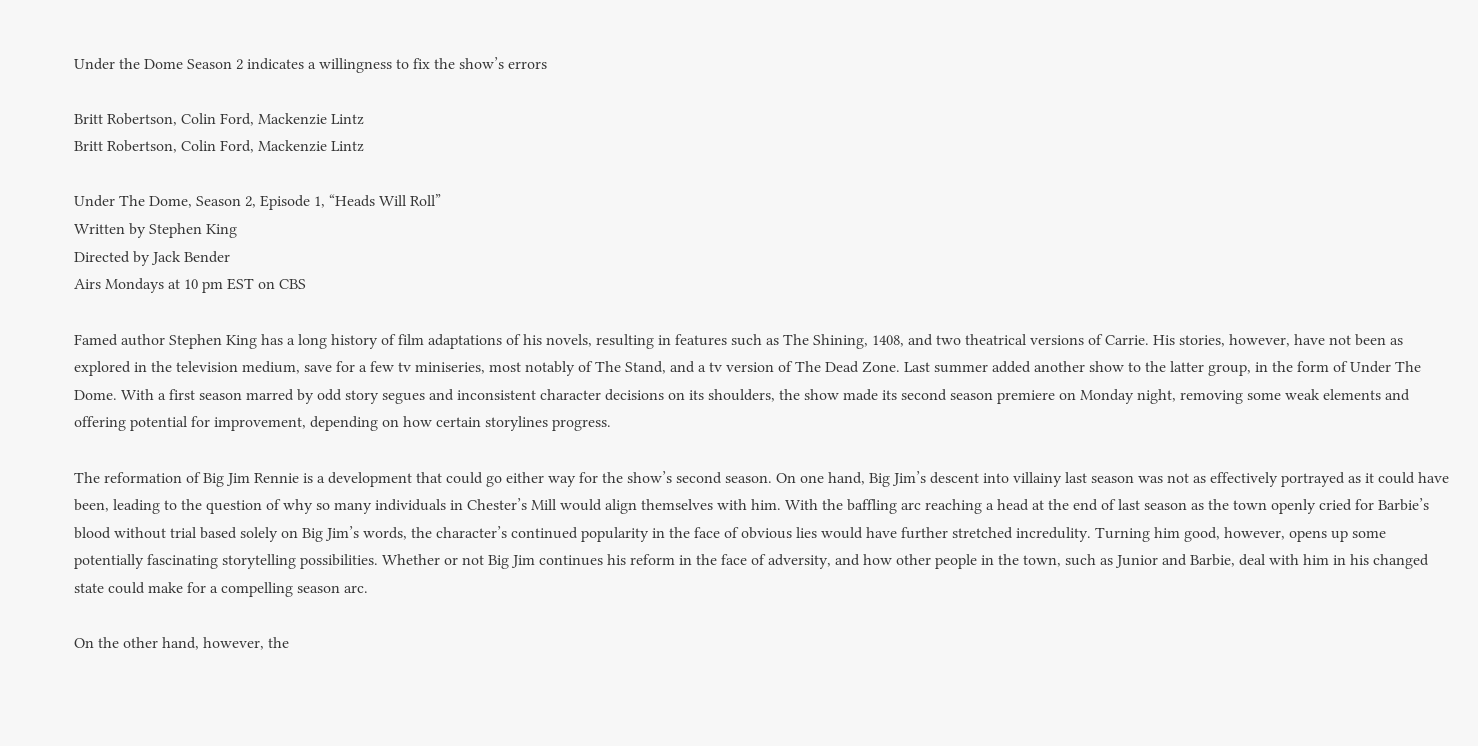Under the Dome Season 2 indicates a willingness to fix the show’s errors

Britt Robertson, Colin Ford, Mackenzie Lintz
Britt Robertson, Colin Ford, Mackenzie Lintz

Under The Dome, Season 2, Episode 1, “Heads Will Roll”
Written by Stephen King
Directed by Jack Bender
Airs Mondays at 10 pm EST on CBS

Famed author Stephen King has a long history of film adaptations of his novels, resulting in features such as The Shining, 1408, and two theatrical versions of Carrie. His stories, however, have not been as explored in the television medium, save for a few tv miniseries, most notably of The Stand, and a tv version of The Dead Zone. Last summer added another show to the latter group, in the form of Under The Dome. With a first season marred by odd story segues and inconsistent character decisions on its shoulders, the show made its second season premiere on Monday night, removing some weak elements and offering potential for improvement, depending on how certain storylines progress.

The reformation of Big Jim Rennie is a development that could go either way for the show’s second season. On one hand, Big Jim’s descent into villainy last season was not as effectively portrayed as it could have been, leading to the question of why so many individuals in Chester’s Mill would align themselves with him. With the baffling arc reaching a head at the end of last season as the town openly cried for Barbie’s blood without trial based solely on Big Jim’s words, the character’s continued popularity in the face of obvious lies would have further stretched incredulity. Turning him good, however, opens up some potentially fascinating storytelling possibilities. Whether or not Big Jim continues his reform in the face of adversity, and how other people in the town, such as Junior and Barbie, deal with him in his changed state could make for a compelling season arc.

On the other hand, however, the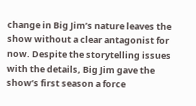change in Big Jim’s nature leaves the show without a clear antagonist for now. Despite the storytelling issues with the details, Big Jim gave the show’s first season a force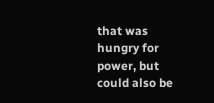that was hungry for power, but could also be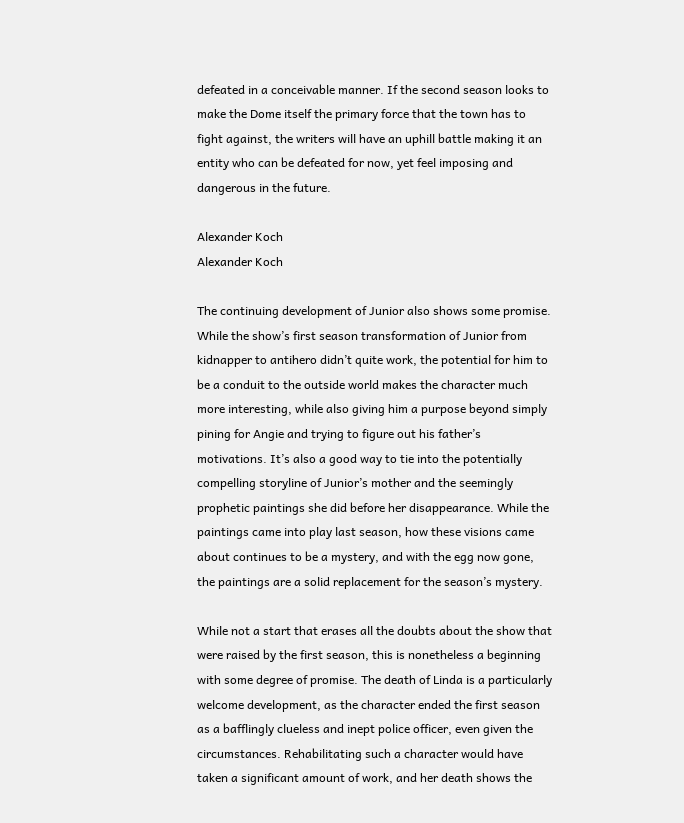defeated in a conceivable manner. If the second season looks to make the Dome itself the primary force that the town has to fight against, the writers will have an uphill battle making it an entity who can be defeated for now, yet feel imposing and dangerous in the future.

Alexander Koch
Alexander Koch

The continuing development of Junior also shows some promise. While the show’s first season transformation of Junior from kidnapper to antihero didn’t quite work, the potential for him to be a conduit to the outside world makes the character much more interesting, while also giving him a purpose beyond simply pining for Angie and trying to figure out his father’s motivations. It’s also a good way to tie into the potentially compelling storyline of Junior’s mother and the seemingly prophetic paintings she did before her disappearance. While the paintings came into play last season, how these visions came about continues to be a mystery, and with the egg now gone, the paintings are a solid replacement for the season’s mystery.

While not a start that erases all the doubts about the show that were raised by the first season, this is nonetheless a beginning with some degree of promise. The death of Linda is a particularly welcome development, as the character ended the first season as a bafflingly clueless and inept police officer, even given the circumstances. Rehabilitating such a character would have taken a significant amount of work, and her death shows the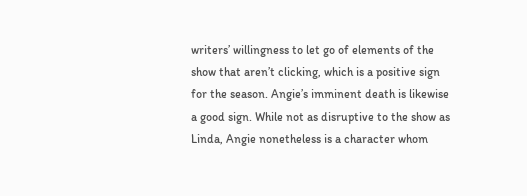writers’ willingness to let go of elements of the show that aren’t clicking, which is a positive sign for the season. Angie’s imminent death is likewise a good sign. While not as disruptive to the show as Linda, Angie nonetheless is a character whom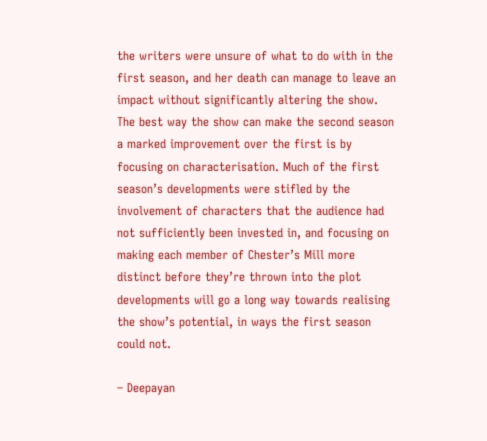the writers were unsure of what to do with in the first season, and her death can manage to leave an impact without significantly altering the show. The best way the show can make the second season a marked improvement over the first is by focusing on characterisation. Much of the first season’s developments were stifled by the involvement of characters that the audience had not sufficiently been invested in, and focusing on making each member of Chester’s Mill more distinct before they’re thrown into the plot developments will go a long way towards realising the show’s potential, in ways the first season could not.

– Deepayan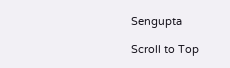Sengupta

Scroll to Top